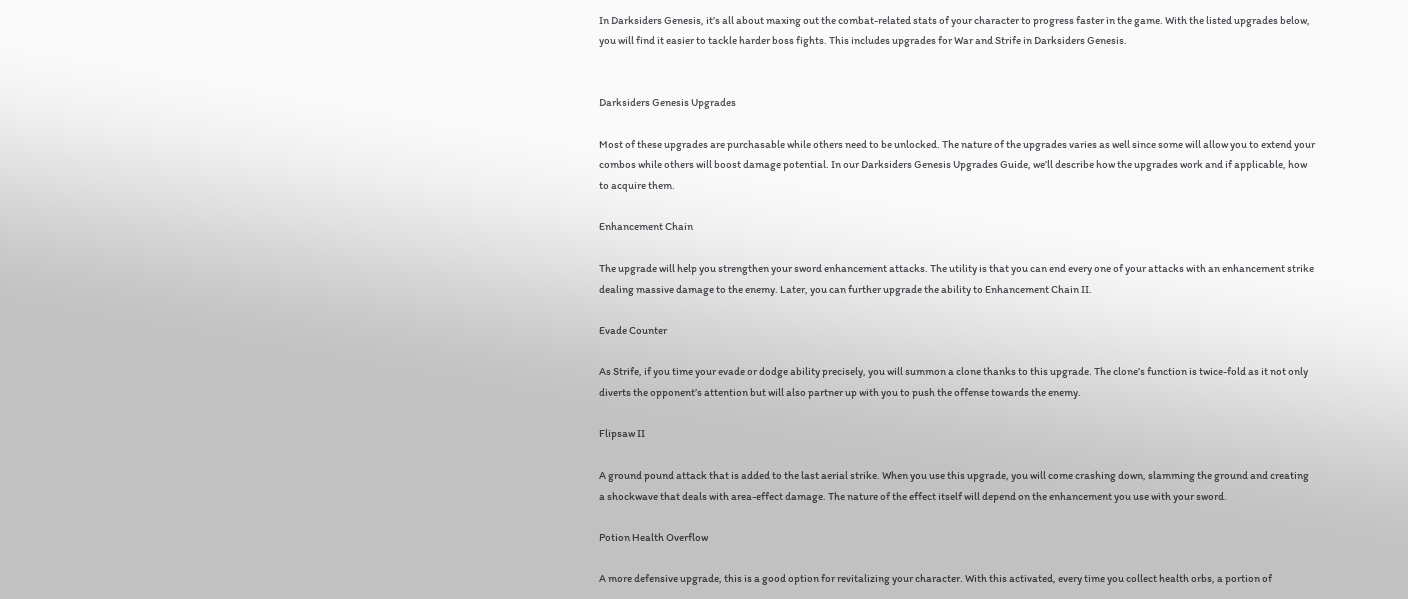In Darksiders Genesis, it’s all about maxing out the combat-related stats of your character to progress faster in the game. With the listed upgrades below, you will find it easier to tackle harder boss fights. This includes upgrades for War and Strife in Darksiders Genesis.


Darksiders Genesis Upgrades

Most of these upgrades are purchasable while others need to be unlocked. The nature of the upgrades varies as well since some will allow you to extend your combos while others will boost damage potential. In our Darksiders Genesis Upgrades Guide, we’ll describe how the upgrades work and if applicable, how to acquire them.

Enhancement Chain

The upgrade will help you strengthen your sword enhancement attacks. The utility is that you can end every one of your attacks with an enhancement strike dealing massive damage to the enemy. Later, you can further upgrade the ability to Enhancement Chain II.

Evade Counter

As Strife, if you time your evade or dodge ability precisely, you will summon a clone thanks to this upgrade. The clone’s function is twice-fold as it not only diverts the opponent’s attention but will also partner up with you to push the offense towards the enemy.

Flipsaw II

A ground pound attack that is added to the last aerial strike. When you use this upgrade, you will come crashing down, slamming the ground and creating a shockwave that deals with area-effect damage. The nature of the effect itself will depend on the enhancement you use with your sword.

Potion Health Overflow

A more defensive upgrade, this is a good option for revitalizing your character. With this activated, every time you collect health orbs, a portion of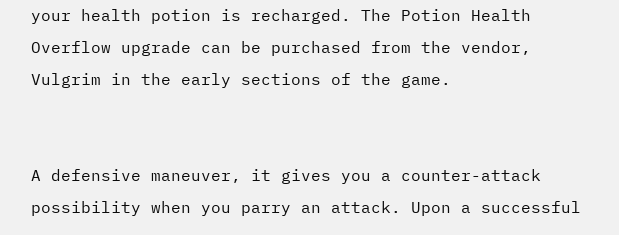your health potion is recharged. The Potion Health Overflow upgrade can be purchased from the vendor, Vulgrim in the early sections of the game.


A defensive maneuver, it gives you a counter-attack possibility when you parry an attack. Upon a successful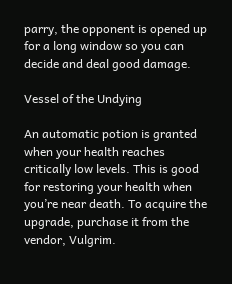parry, the opponent is opened up for a long window so you can decide and deal good damage.

Vessel of the Undying

An automatic potion is granted when your health reaches critically low levels. This is good for restoring your health when you’re near death. To acquire the upgrade, purchase it from the vendor, Vulgrim.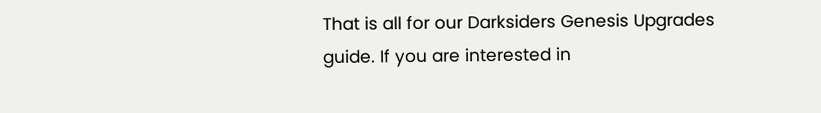That is all for our Darksiders Genesis Upgrades guide. If you are interested in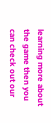learning more about the game then you can check out our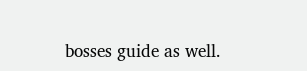bosses guide as well.